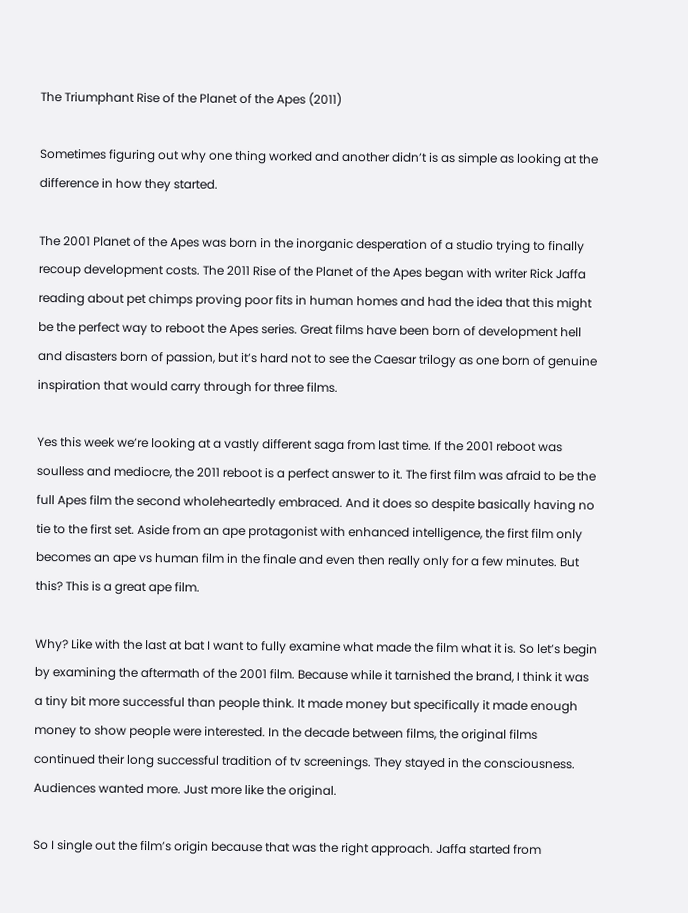The Triumphant Rise of the Planet of the Apes (2011)

Sometimes figuring out why one thing worked and another didn’t is as simple as looking at the difference in how they started.

The 2001 Planet of the Apes was born in the inorganic desperation of a studio trying to finally recoup development costs. The 2011 Rise of the Planet of the Apes began with writer Rick Jaffa reading about pet chimps proving poor fits in human homes and had the idea that this might be the perfect way to reboot the Apes series. Great films have been born of development hell and disasters born of passion, but it’s hard not to see the Caesar trilogy as one born of genuine inspiration that would carry through for three films.

Yes this week we’re looking at a vastly different saga from last time. If the 2001 reboot was soulless and mediocre, the 2011 reboot is a perfect answer to it. The first film was afraid to be the full Apes film the second wholeheartedly embraced. And it does so despite basically having no tie to the first set. Aside from an ape protagonist with enhanced intelligence, the first film only becomes an ape vs human film in the finale and even then really only for a few minutes. But this? This is a great ape film.

Why? Like with the last at bat I want to fully examine what made the film what it is. So let’s begin by examining the aftermath of the 2001 film. Because while it tarnished the brand, I think it was a tiny bit more successful than people think. It made money but specifically it made enough money to show people were interested. In the decade between films, the original films continued their long successful tradition of tv screenings. They stayed in the consciousness. Audiences wanted more. Just more like the original.

So I single out the film’s origin because that was the right approach. Jaffa started from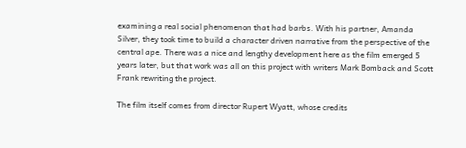examining a real social phenomenon that had barbs. With his partner, Amanda Silver, they took time to build a character driven narrative from the perspective of the central ape. There was a nice and lengthy development here as the film emerged 5 years later, but that work was all on this project with writers Mark Bomback and Scott Frank rewriting the project.

The film itself comes from director Rupert Wyatt, whose credits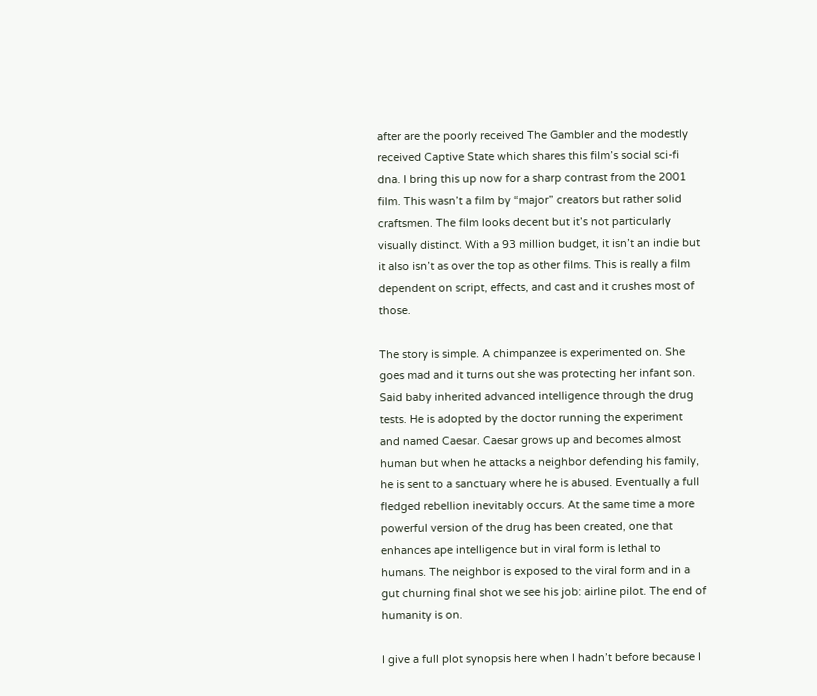after are the poorly received The Gambler and the modestly received Captive State which shares this film’s social sci-fi dna. I bring this up now for a sharp contrast from the 2001 film. This wasn’t a film by “major” creators but rather solid craftsmen. The film looks decent but it’s not particularly visually distinct. With a 93 million budget, it isn’t an indie but it also isn’t as over the top as other films. This is really a film dependent on script, effects, and cast and it crushes most of those.

The story is simple. A chimpanzee is experimented on. She goes mad and it turns out she was protecting her infant son. Said baby inherited advanced intelligence through the drug tests. He is adopted by the doctor running the experiment and named Caesar. Caesar grows up and becomes almost human but when he attacks a neighbor defending his family, he is sent to a sanctuary where he is abused. Eventually a full fledged rebellion inevitably occurs. At the same time a more powerful version of the drug has been created, one that enhances ape intelligence but in viral form is lethal to humans. The neighbor is exposed to the viral form and in a gut churning final shot we see his job: airline pilot. The end of humanity is on.

I give a full plot synopsis here when I hadn’t before because I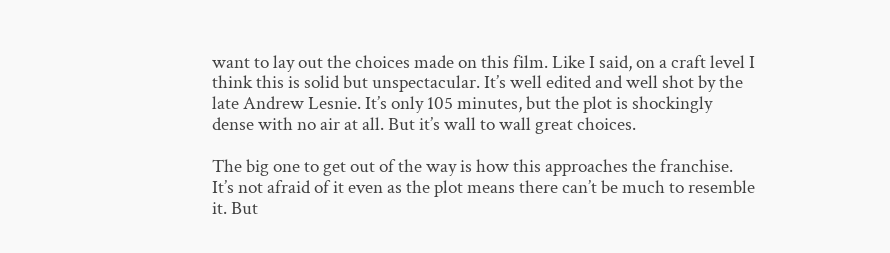want to lay out the choices made on this film. Like I said, on a craft level I think this is solid but unspectacular. It’s well edited and well shot by the late Andrew Lesnie. It’s only 105 minutes, but the plot is shockingly dense with no air at all. But it’s wall to wall great choices.

The big one to get out of the way is how this approaches the franchise. It’s not afraid of it even as the plot means there can’t be much to resemble it. But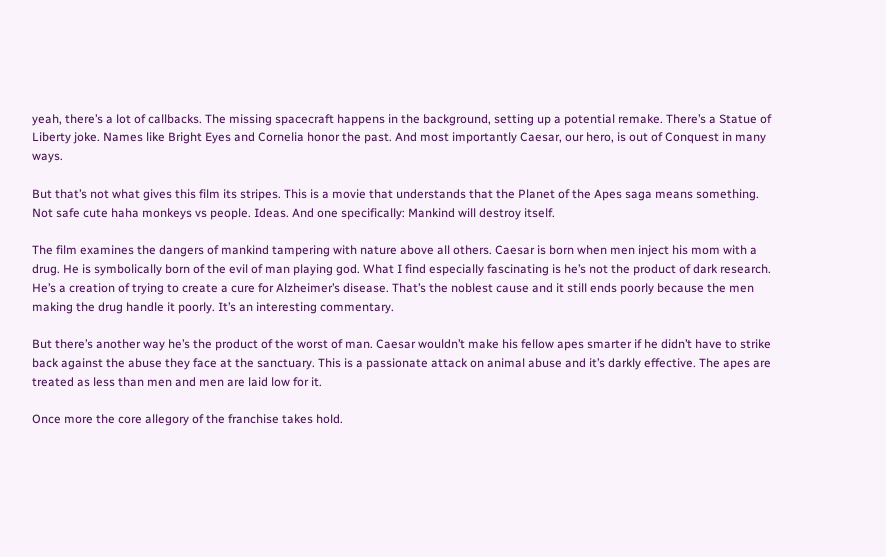yeah, there’s a lot of callbacks. The missing spacecraft happens in the background, setting up a potential remake. There’s a Statue of Liberty joke. Names like Bright Eyes and Cornelia honor the past. And most importantly Caesar, our hero, is out of Conquest in many ways.

But that’s not what gives this film its stripes. This is a movie that understands that the Planet of the Apes saga means something. Not safe cute haha monkeys vs people. Ideas. And one specifically: Mankind will destroy itself.

The film examines the dangers of mankind tampering with nature above all others. Caesar is born when men inject his mom with a drug. He is symbolically born of the evil of man playing god. What I find especially fascinating is he’s not the product of dark research. He’s a creation of trying to create a cure for Alzheimer’s disease. That’s the noblest cause and it still ends poorly because the men making the drug handle it poorly. It’s an interesting commentary.

But there’s another way he’s the product of the worst of man. Caesar wouldn’t make his fellow apes smarter if he didn’t have to strike back against the abuse they face at the sanctuary. This is a passionate attack on animal abuse and it’s darkly effective. The apes are treated as less than men and men are laid low for it.

Once more the core allegory of the franchise takes hold.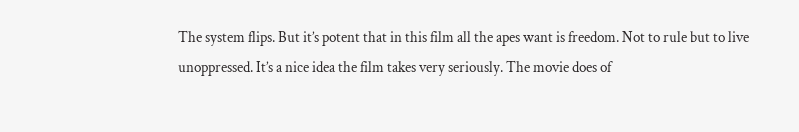The system flips. But it’s potent that in this film all the apes want is freedom. Not to rule but to live unoppressed. It’s a nice idea the film takes very seriously. The movie does of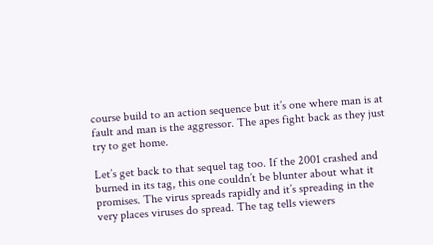course build to an action sequence but it’s one where man is at fault and man is the aggressor. The apes fight back as they just try to get home.

Let’s get back to that sequel tag too. If the 2001 crashed and burned in its tag, this one couldn’t be blunter about what it promises. The virus spreads rapidly and it’s spreading in the very places viruses do spread. The tag tells viewers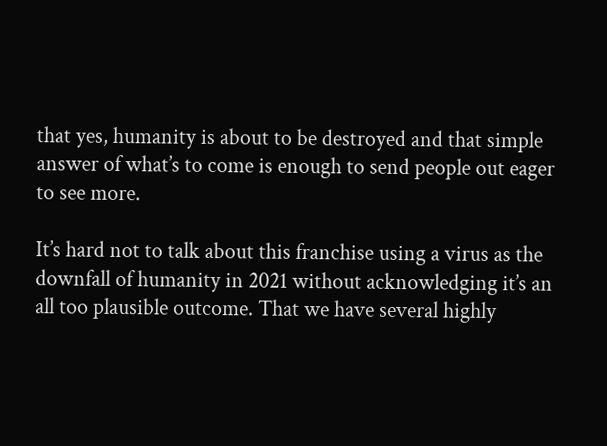that yes, humanity is about to be destroyed and that simple answer of what’s to come is enough to send people out eager to see more.

It’s hard not to talk about this franchise using a virus as the downfall of humanity in 2021 without acknowledging it’s an all too plausible outcome. That we have several highly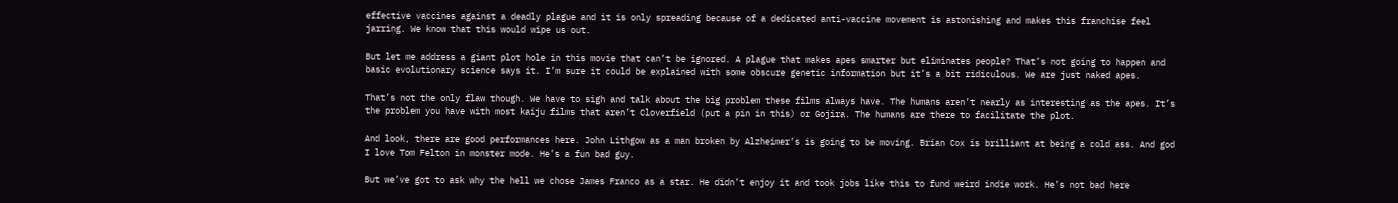effective vaccines against a deadly plague and it is only spreading because of a dedicated anti-vaccine movement is astonishing and makes this franchise feel jarring. We know that this would wipe us out.

But let me address a giant plot hole in this movie that can’t be ignored. A plague that makes apes smarter but eliminates people? That’s not going to happen and basic evolutionary science says it. I’m sure it could be explained with some obscure genetic information but it’s a bit ridiculous. We are just naked apes.

That’s not the only flaw though. We have to sigh and talk about the big problem these films always have. The humans aren’t nearly as interesting as the apes. It’s the problem you have with most kaiju films that aren’t Cloverfield (put a pin in this) or Gojira. The humans are there to facilitate the plot.

And look, there are good performances here. John Lithgow as a man broken by Alzheimer’s is going to be moving. Brian Cox is brilliant at being a cold ass. And god I love Tom Felton in monster mode. He’s a fun bad guy.

But we’ve got to ask why the hell we chose James Franco as a star. He didn’t enjoy it and took jobs like this to fund weird indie work. He’s not bad here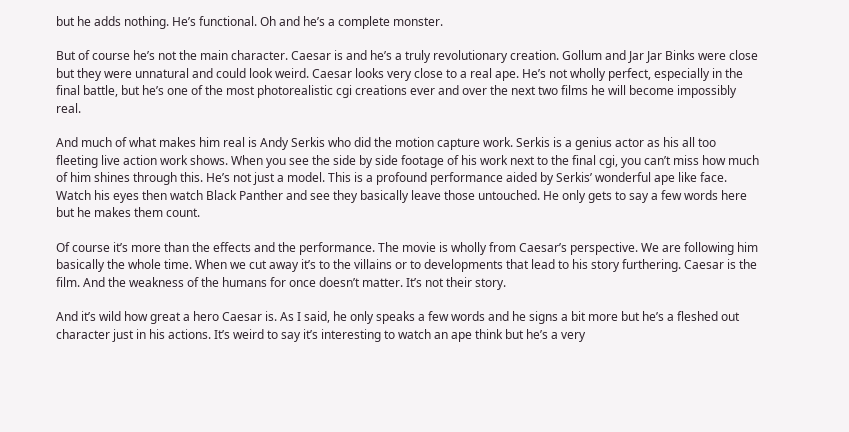but he adds nothing. He’s functional. Oh and he’s a complete monster.

But of course he’s not the main character. Caesar is and he’s a truly revolutionary creation. Gollum and Jar Jar Binks were close but they were unnatural and could look weird. Caesar looks very close to a real ape. He’s not wholly perfect, especially in the final battle, but he’s one of the most photorealistic cgi creations ever and over the next two films he will become impossibly real.

And much of what makes him real is Andy Serkis who did the motion capture work. Serkis is a genius actor as his all too fleeting live action work shows. When you see the side by side footage of his work next to the final cgi, you can’t miss how much of him shines through this. He’s not just a model. This is a profound performance aided by Serkis’ wonderful ape like face. Watch his eyes then watch Black Panther and see they basically leave those untouched. He only gets to say a few words here but he makes them count.

Of course it’s more than the effects and the performance. The movie is wholly from Caesar’s perspective. We are following him basically the whole time. When we cut away it’s to the villains or to developments that lead to his story furthering. Caesar is the film. And the weakness of the humans for once doesn’t matter. It’s not their story.

And it’s wild how great a hero Caesar is. As I said, he only speaks a few words and he signs a bit more but he’s a fleshed out character just in his actions. It’s weird to say it’s interesting to watch an ape think but he’s a very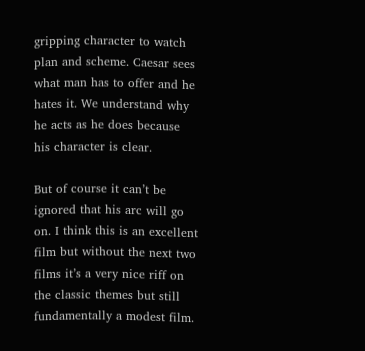gripping character to watch plan and scheme. Caesar sees what man has to offer and he hates it. We understand why he acts as he does because his character is clear.

But of course it can’t be ignored that his arc will go on. I think this is an excellent film but without the next two films it’s a very nice riff on the classic themes but still fundamentally a modest film.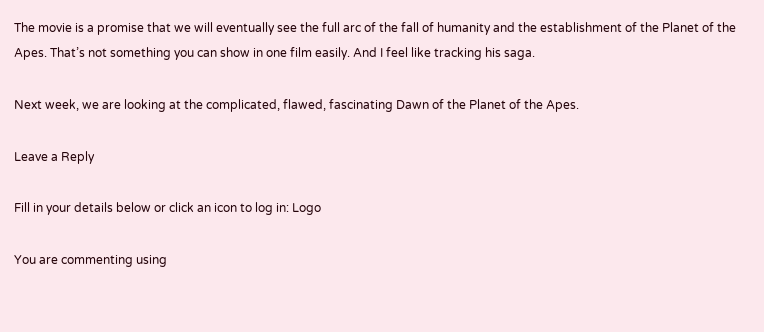The movie is a promise that we will eventually see the full arc of the fall of humanity and the establishment of the Planet of the Apes. That’s not something you can show in one film easily. And I feel like tracking his saga.

Next week, we are looking at the complicated, flawed, fascinating Dawn of the Planet of the Apes.

Leave a Reply

Fill in your details below or click an icon to log in: Logo

You are commenting using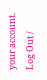your account. Log Out /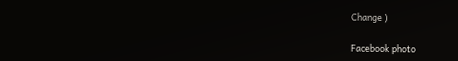Change )

Facebook photo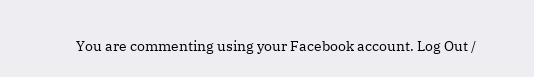You are commenting using your Facebook account. Log Out /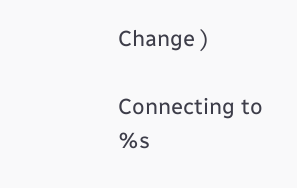Change )

Connecting to %s